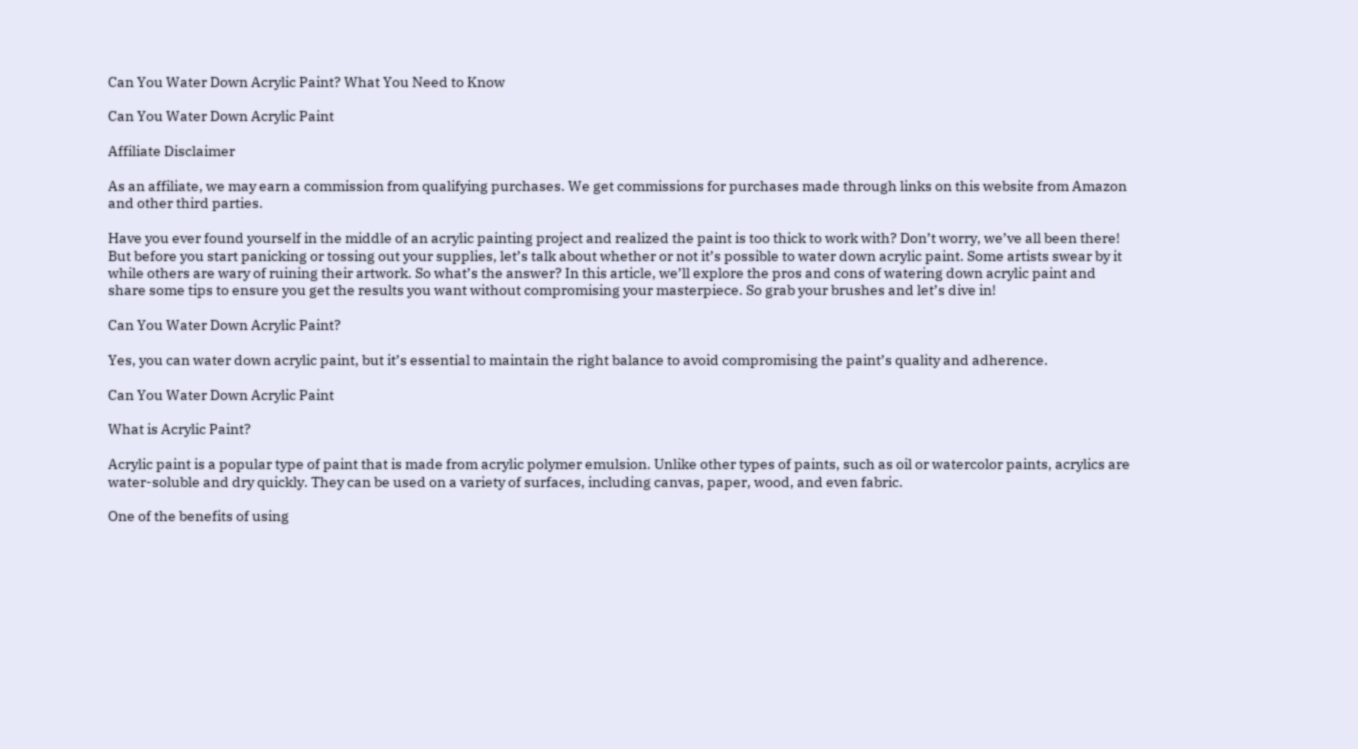Can You Water Down Acrylic Paint? What You Need to Know

Can You Water Down Acrylic Paint

Affiliate Disclaimer

As an affiliate, we may earn a commission from qualifying purchases. We get commissions for purchases made through links on this website from Amazon and other third parties.

Have you ever found yourself in the middle of an acrylic painting project and realized the paint is too thick to work with? Don’t worry, we’ve all been there! But before you start panicking or tossing out your supplies, let’s talk about whether or not it’s possible to water down acrylic paint. Some artists swear by it while others are wary of ruining their artwork. So what’s the answer? In this article, we’ll explore the pros and cons of watering down acrylic paint and share some tips to ensure you get the results you want without compromising your masterpiece. So grab your brushes and let’s dive in!

Can You Water Down Acrylic Paint?

Yes, you can water down acrylic paint, but it’s essential to maintain the right balance to avoid compromising the paint’s quality and adherence.

Can You Water Down Acrylic Paint

What is Acrylic Paint?

Acrylic paint is a popular type of paint that is made from acrylic polymer emulsion. Unlike other types of paints, such as oil or watercolor paints, acrylics are water-soluble and dry quickly. They can be used on a variety of surfaces, including canvas, paper, wood, and even fabric.

One of the benefits of using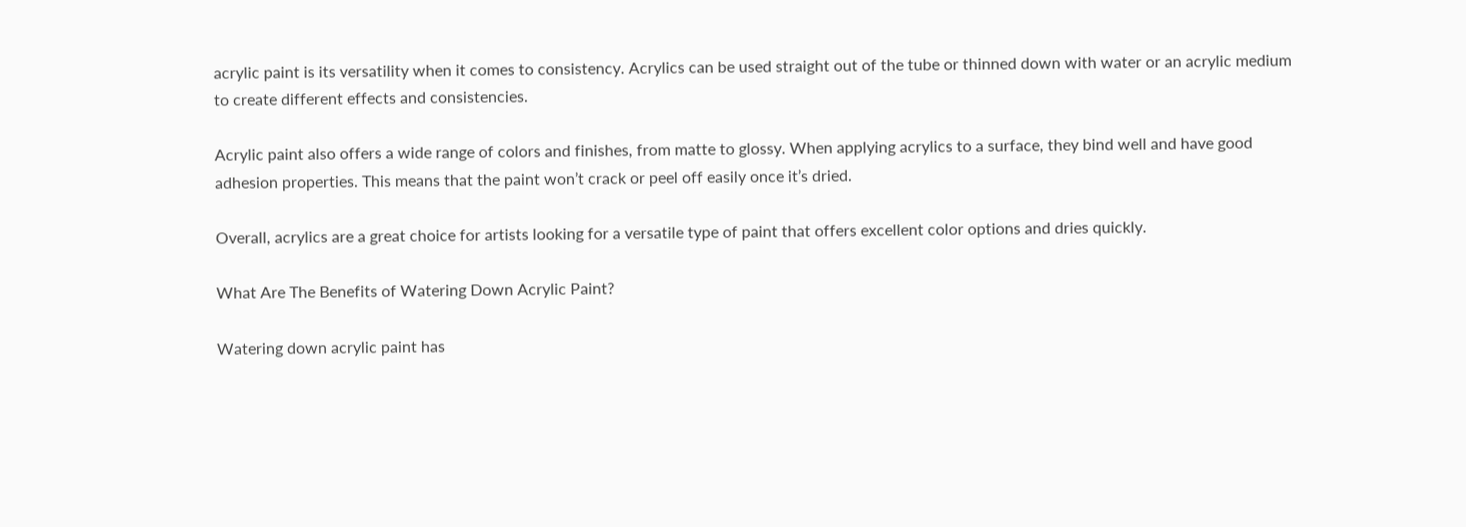acrylic paint is its versatility when it comes to consistency. Acrylics can be used straight out of the tube or thinned down with water or an acrylic medium to create different effects and consistencies.

Acrylic paint also offers a wide range of colors and finishes, from matte to glossy. When applying acrylics to a surface, they bind well and have good adhesion properties. This means that the paint won’t crack or peel off easily once it’s dried.

Overall, acrylics are a great choice for artists looking for a versatile type of paint that offers excellent color options and dries quickly.

What Are The Benefits of Watering Down Acrylic Paint?

Watering down acrylic paint has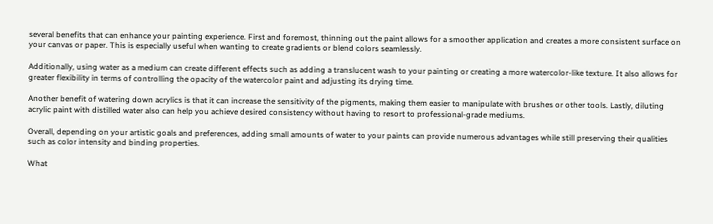several benefits that can enhance your painting experience. First and foremost, thinning out the paint allows for a smoother application and creates a more consistent surface on your canvas or paper. This is especially useful when wanting to create gradients or blend colors seamlessly.

Additionally, using water as a medium can create different effects such as adding a translucent wash to your painting or creating a more watercolor-like texture. It also allows for greater flexibility in terms of controlling the opacity of the watercolor paint and adjusting its drying time.

Another benefit of watering down acrylics is that it can increase the sensitivity of the pigments, making them easier to manipulate with brushes or other tools. Lastly, diluting acrylic paint with distilled water also can help you achieve desired consistency without having to resort to professional-grade mediums.

Overall, depending on your artistic goals and preferences, adding small amounts of water to your paints can provide numerous advantages while still preserving their qualities such as color intensity and binding properties.

What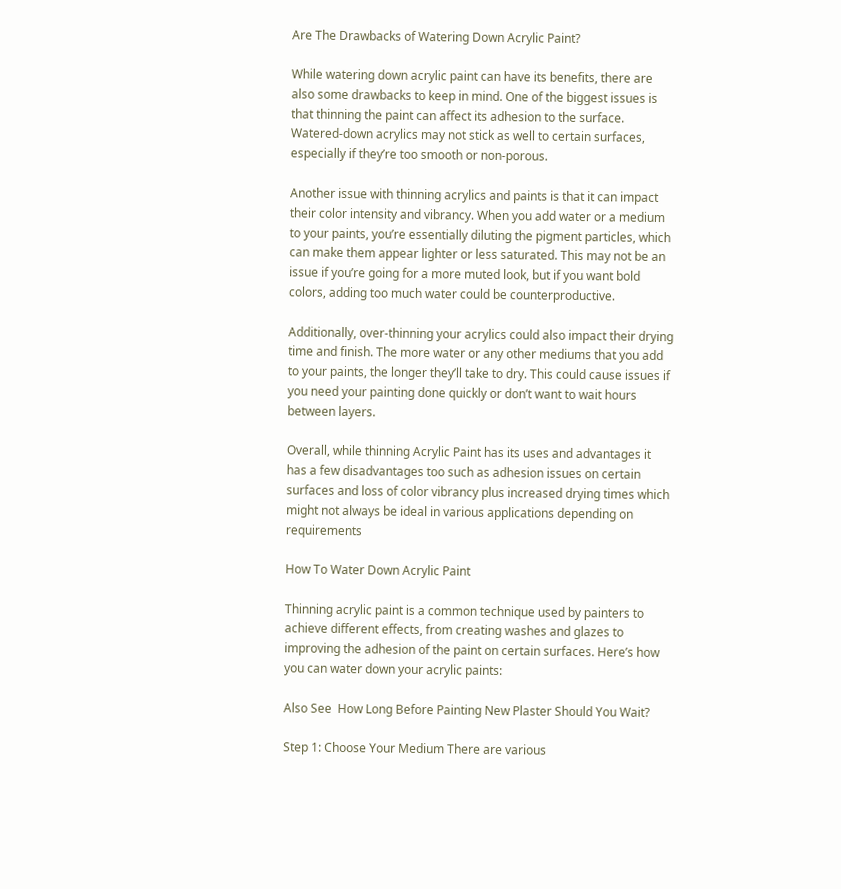Are The Drawbacks of Watering Down Acrylic Paint?

While watering down acrylic paint can have its benefits, there are also some drawbacks to keep in mind. One of the biggest issues is that thinning the paint can affect its adhesion to the surface. Watered-down acrylics may not stick as well to certain surfaces, especially if they’re too smooth or non-porous.

Another issue with thinning acrylics and paints is that it can impact their color intensity and vibrancy. When you add water or a medium to your paints, you’re essentially diluting the pigment particles, which can make them appear lighter or less saturated. This may not be an issue if you’re going for a more muted look, but if you want bold colors, adding too much water could be counterproductive.

Additionally, over-thinning your acrylics could also impact their drying time and finish. The more water or any other mediums that you add to your paints, the longer they’ll take to dry. This could cause issues if you need your painting done quickly or don’t want to wait hours between layers.

Overall, while thinning Acrylic Paint has its uses and advantages it has a few disadvantages too such as adhesion issues on certain surfaces and loss of color vibrancy plus increased drying times which might not always be ideal in various applications depending on requirements

How To Water Down Acrylic Paint

Thinning acrylic paint is a common technique used by painters to achieve different effects, from creating washes and glazes to improving the adhesion of the paint on certain surfaces. Here’s how you can water down your acrylic paints:

Also See  How Long Before Painting New Plaster Should You Wait?

Step 1: Choose Your Medium There are various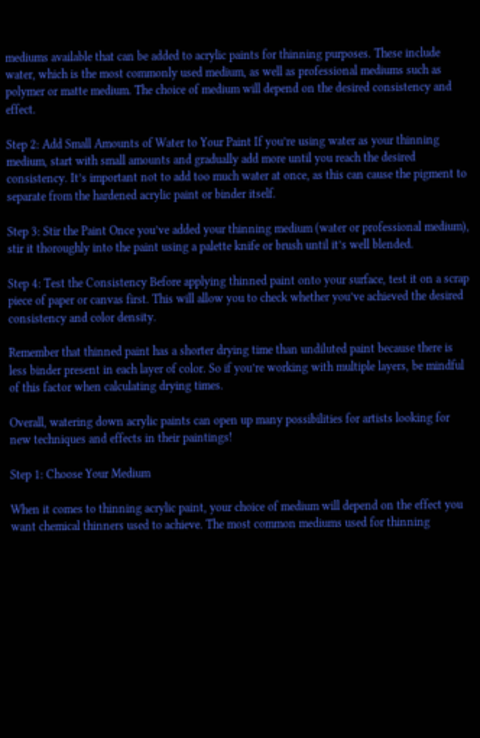mediums available that can be added to acrylic paints for thinning purposes. These include water, which is the most commonly used medium, as well as professional mediums such as polymer or matte medium. The choice of medium will depend on the desired consistency and effect.

Step 2: Add Small Amounts of Water to Your Paint If you’re using water as your thinning medium, start with small amounts and gradually add more until you reach the desired consistency. It’s important not to add too much water at once, as this can cause the pigment to separate from the hardened acrylic paint or binder itself.

Step 3: Stir the Paint Once you’ve added your thinning medium (water or professional medium), stir it thoroughly into the paint using a palette knife or brush until it’s well blended.

Step 4: Test the Consistency Before applying thinned paint onto your surface, test it on a scrap piece of paper or canvas first. This will allow you to check whether you’ve achieved the desired consistency and color density.

Remember that thinned paint has a shorter drying time than undiluted paint because there is less binder present in each layer of color. So if you’re working with multiple layers, be mindful of this factor when calculating drying times.

Overall, watering down acrylic paints can open up many possibilities for artists looking for new techniques and effects in their paintings!

Step 1: Choose Your Medium

When it comes to thinning acrylic paint, your choice of medium will depend on the effect you want chemical thinners used to achieve. The most common mediums used for thinning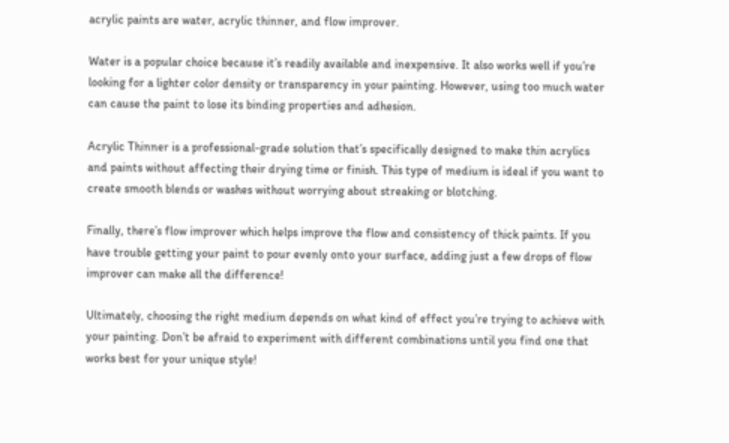acrylic paints are water, acrylic thinner, and flow improver.

Water is a popular choice because it’s readily available and inexpensive. It also works well if you’re looking for a lighter color density or transparency in your painting. However, using too much water can cause the paint to lose its binding properties and adhesion.

Acrylic Thinner is a professional-grade solution that’s specifically designed to make thin acrylics and paints without affecting their drying time or finish. This type of medium is ideal if you want to create smooth blends or washes without worrying about streaking or blotching.

Finally, there’s flow improver which helps improve the flow and consistency of thick paints. If you have trouble getting your paint to pour evenly onto your surface, adding just a few drops of flow improver can make all the difference!

Ultimately, choosing the right medium depends on what kind of effect you’re trying to achieve with your painting. Don’t be afraid to experiment with different combinations until you find one that works best for your unique style!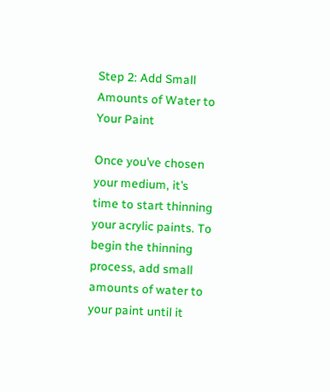Step 2: Add Small Amounts of Water to Your Paint

Once you’ve chosen your medium, it’s time to start thinning your acrylic paints. To begin the thinning process, add small amounts of water to your paint until it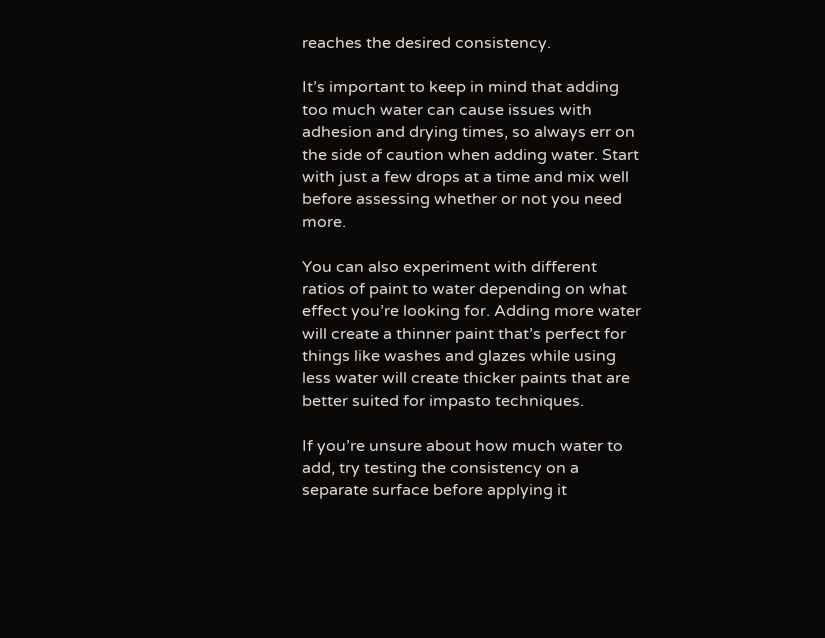reaches the desired consistency.

It’s important to keep in mind that adding too much water can cause issues with adhesion and drying times, so always err on the side of caution when adding water. Start with just a few drops at a time and mix well before assessing whether or not you need more.

You can also experiment with different ratios of paint to water depending on what effect you’re looking for. Adding more water will create a thinner paint that’s perfect for things like washes and glazes while using less water will create thicker paints that are better suited for impasto techniques.

If you’re unsure about how much water to add, try testing the consistency on a separate surface before applying it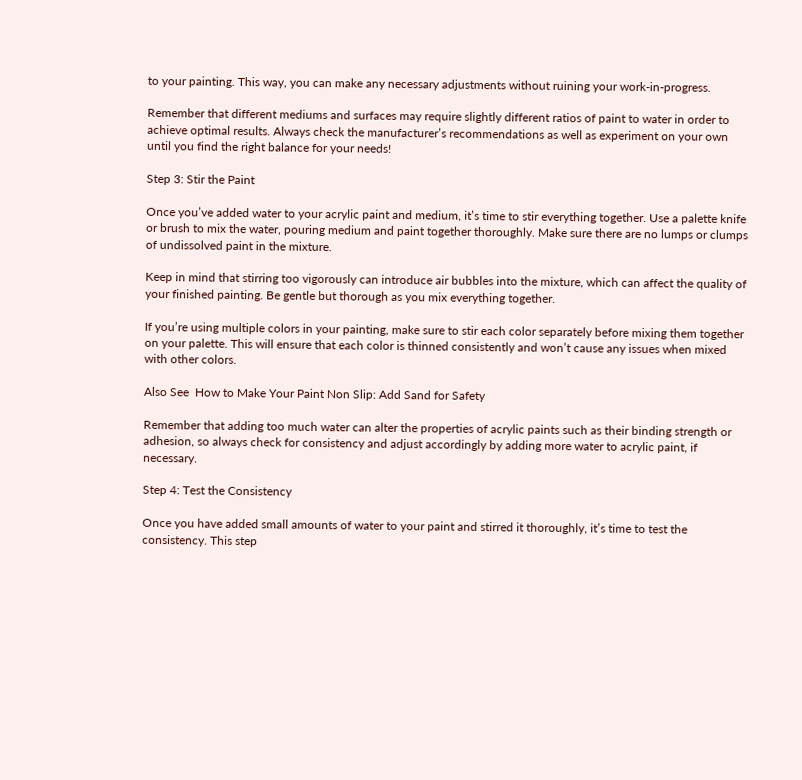to your painting. This way, you can make any necessary adjustments without ruining your work-in-progress.

Remember that different mediums and surfaces may require slightly different ratios of paint to water in order to achieve optimal results. Always check the manufacturer’s recommendations as well as experiment on your own until you find the right balance for your needs!

Step 3: Stir the Paint

Once you’ve added water to your acrylic paint and medium, it’s time to stir everything together. Use a palette knife or brush to mix the water, pouring medium and paint together thoroughly. Make sure there are no lumps or clumps of undissolved paint in the mixture.

Keep in mind that stirring too vigorously can introduce air bubbles into the mixture, which can affect the quality of your finished painting. Be gentle but thorough as you mix everything together.

If you’re using multiple colors in your painting, make sure to stir each color separately before mixing them together on your palette. This will ensure that each color is thinned consistently and won’t cause any issues when mixed with other colors.

Also See  How to Make Your Paint Non Slip: Add Sand for Safety

Remember that adding too much water can alter the properties of acrylic paints such as their binding strength or adhesion, so always check for consistency and adjust accordingly by adding more water to acrylic paint, if necessary.

Step 4: Test the Consistency

Once you have added small amounts of water to your paint and stirred it thoroughly, it’s time to test the consistency. This step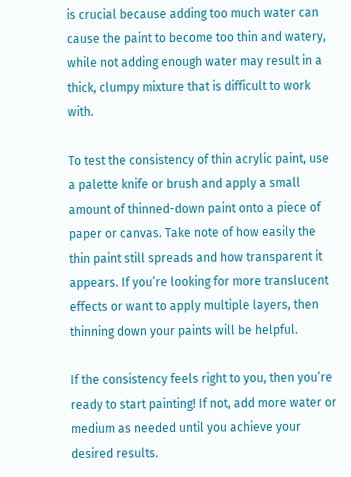is crucial because adding too much water can cause the paint to become too thin and watery, while not adding enough water may result in a thick, clumpy mixture that is difficult to work with.

To test the consistency of thin acrylic paint, use a palette knife or brush and apply a small amount of thinned-down paint onto a piece of paper or canvas. Take note of how easily the thin paint still spreads and how transparent it appears. If you’re looking for more translucent effects or want to apply multiple layers, then thinning down your paints will be helpful.

If the consistency feels right to you, then you’re ready to start painting! If not, add more water or medium as needed until you achieve your desired results.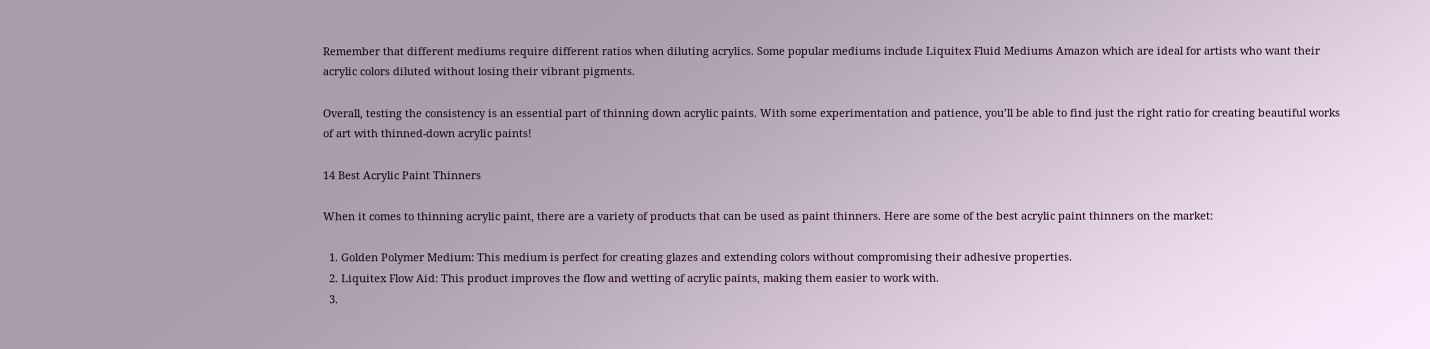Remember that different mediums require different ratios when diluting acrylics. Some popular mediums include Liquitex Fluid Mediums Amazon which are ideal for artists who want their acrylic colors diluted without losing their vibrant pigments.

Overall, testing the consistency is an essential part of thinning down acrylic paints. With some experimentation and patience, you’ll be able to find just the right ratio for creating beautiful works of art with thinned-down acrylic paints!

14 Best Acrylic Paint Thinners

When it comes to thinning acrylic paint, there are a variety of products that can be used as paint thinners. Here are some of the best acrylic paint thinners on the market:

  1. Golden Polymer Medium: This medium is perfect for creating glazes and extending colors without compromising their adhesive properties.
  2. Liquitex Flow Aid: This product improves the flow and wetting of acrylic paints, making them easier to work with.
  3.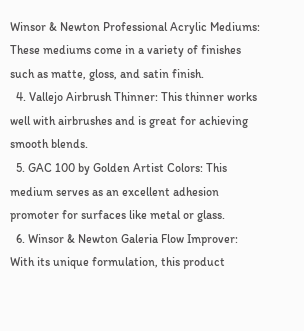Winsor & Newton Professional Acrylic Mediums: These mediums come in a variety of finishes such as matte, gloss, and satin finish.
  4. Vallejo Airbrush Thinner: This thinner works well with airbrushes and is great for achieving smooth blends.
  5. GAC 100 by Golden Artist Colors: This medium serves as an excellent adhesion promoter for surfaces like metal or glass.
  6. Winsor & Newton Galeria Flow Improver: With its unique formulation, this product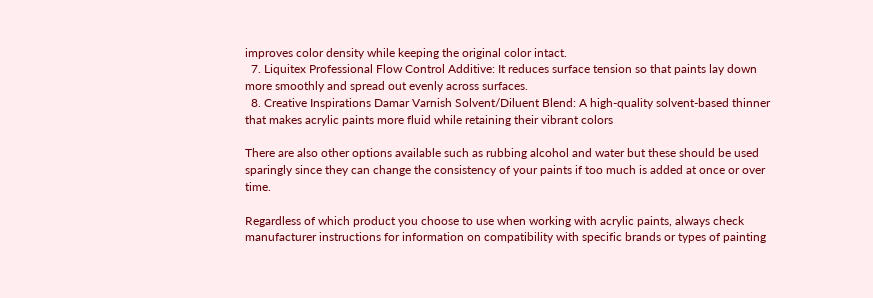improves color density while keeping the original color intact.
  7. Liquitex Professional Flow Control Additive: It reduces surface tension so that paints lay down more smoothly and spread out evenly across surfaces.
  8. Creative Inspirations Damar Varnish Solvent/Diluent Blend: A high-quality solvent-based thinner that makes acrylic paints more fluid while retaining their vibrant colors

There are also other options available such as rubbing alcohol and water but these should be used sparingly since they can change the consistency of your paints if too much is added at once or over time.

Regardless of which product you choose to use when working with acrylic paints, always check manufacturer instructions for information on compatibility with specific brands or types of painting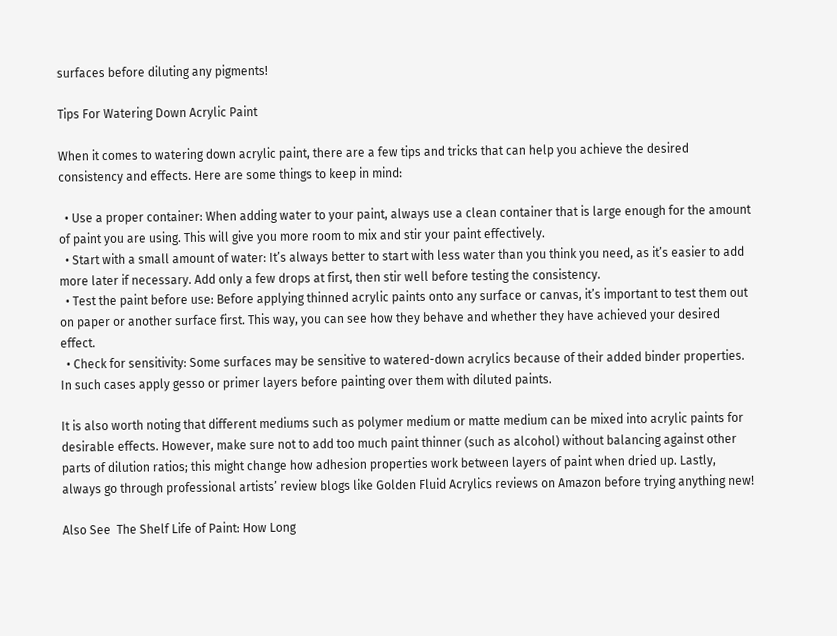surfaces before diluting any pigments!

Tips For Watering Down Acrylic Paint

When it comes to watering down acrylic paint, there are a few tips and tricks that can help you achieve the desired consistency and effects. Here are some things to keep in mind:

  • Use a proper container: When adding water to your paint, always use a clean container that is large enough for the amount of paint you are using. This will give you more room to mix and stir your paint effectively.
  • Start with a small amount of water: It’s always better to start with less water than you think you need, as it’s easier to add more later if necessary. Add only a few drops at first, then stir well before testing the consistency.
  • Test the paint before use: Before applying thinned acrylic paints onto any surface or canvas, it’s important to test them out on paper or another surface first. This way, you can see how they behave and whether they have achieved your desired effect.
  • Check for sensitivity: Some surfaces may be sensitive to watered-down acrylics because of their added binder properties. In such cases apply gesso or primer layers before painting over them with diluted paints.

It is also worth noting that different mediums such as polymer medium or matte medium can be mixed into acrylic paints for desirable effects. However, make sure not to add too much paint thinner (such as alcohol) without balancing against other parts of dilution ratios; this might change how adhesion properties work between layers of paint when dried up. Lastly, always go through professional artists’ review blogs like Golden Fluid Acrylics reviews on Amazon before trying anything new!

Also See  The Shelf Life of Paint: How Long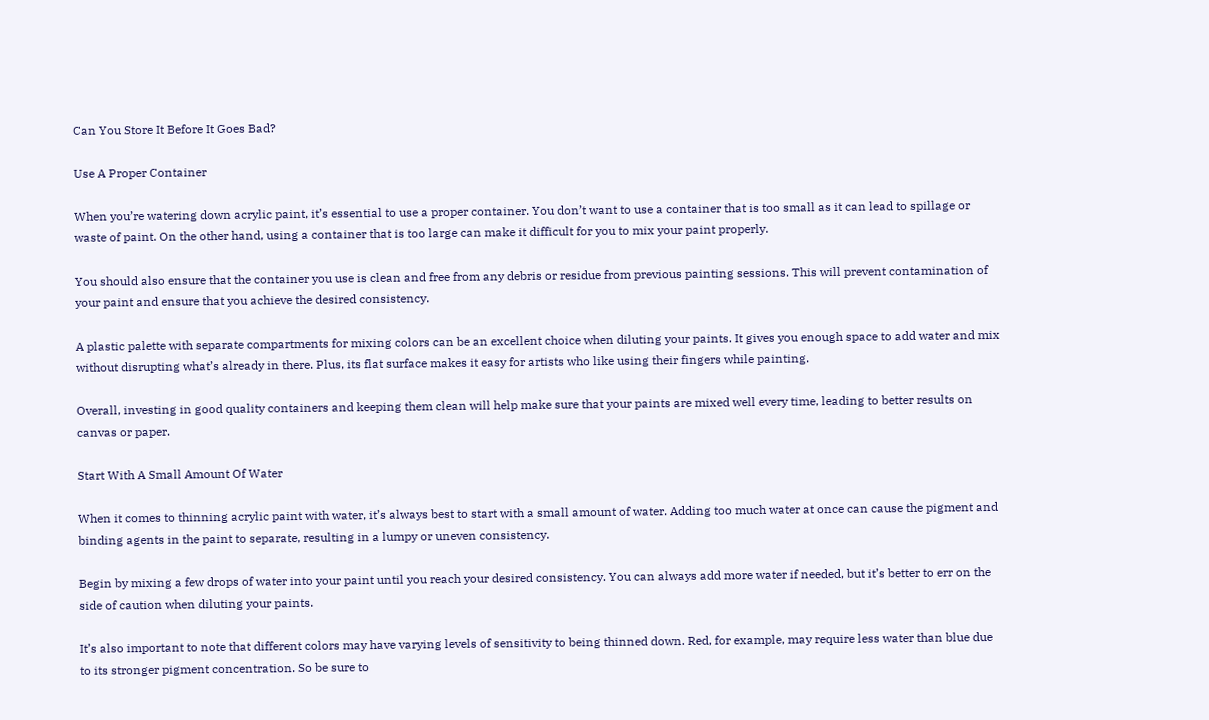Can You Store It Before It Goes Bad?

Use A Proper Container

When you’re watering down acrylic paint, it’s essential to use a proper container. You don’t want to use a container that is too small as it can lead to spillage or waste of paint. On the other hand, using a container that is too large can make it difficult for you to mix your paint properly.

You should also ensure that the container you use is clean and free from any debris or residue from previous painting sessions. This will prevent contamination of your paint and ensure that you achieve the desired consistency.

A plastic palette with separate compartments for mixing colors can be an excellent choice when diluting your paints. It gives you enough space to add water and mix without disrupting what’s already in there. Plus, its flat surface makes it easy for artists who like using their fingers while painting.

Overall, investing in good quality containers and keeping them clean will help make sure that your paints are mixed well every time, leading to better results on canvas or paper.

Start With A Small Amount Of Water

When it comes to thinning acrylic paint with water, it’s always best to start with a small amount of water. Adding too much water at once can cause the pigment and binding agents in the paint to separate, resulting in a lumpy or uneven consistency.

Begin by mixing a few drops of water into your paint until you reach your desired consistency. You can always add more water if needed, but it’s better to err on the side of caution when diluting your paints.

It’s also important to note that different colors may have varying levels of sensitivity to being thinned down. Red, for example, may require less water than blue due to its stronger pigment concentration. So be sure to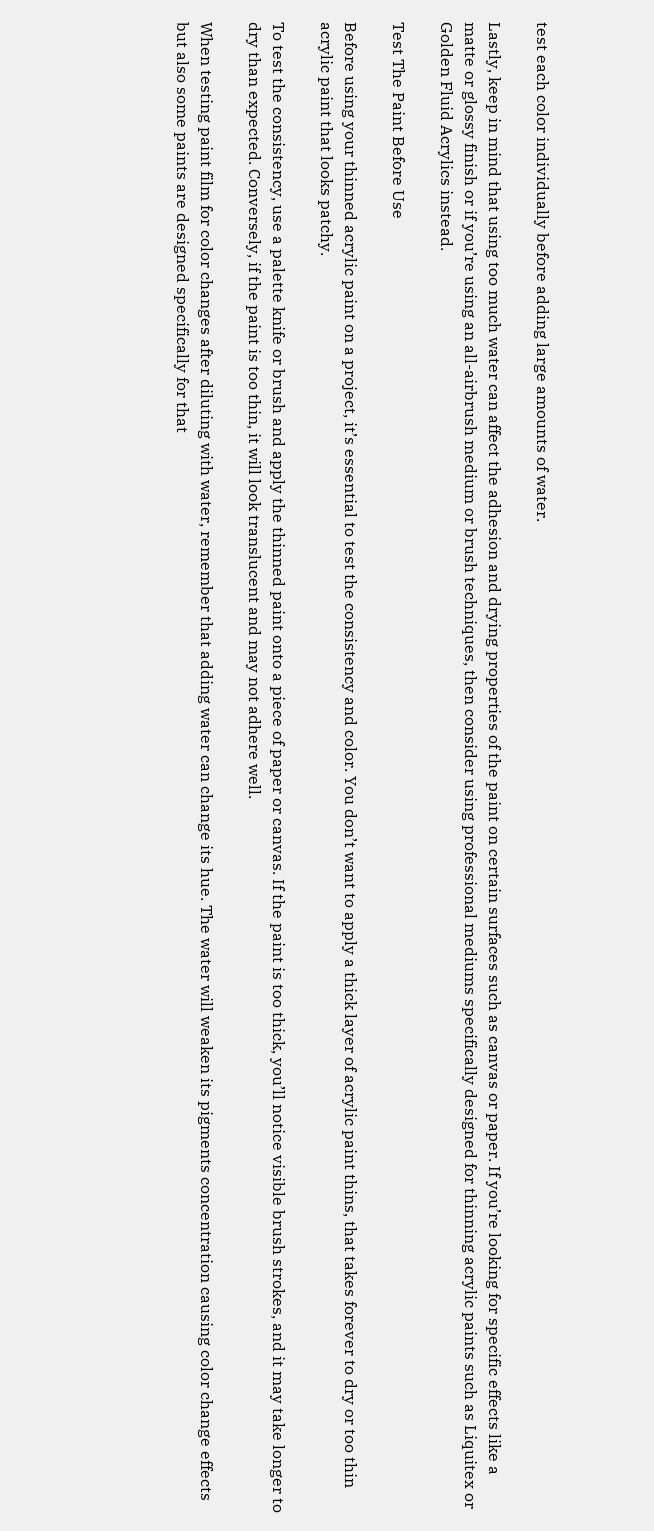test each color individually before adding large amounts of water.

Lastly, keep in mind that using too much water can affect the adhesion and drying properties of the paint on certain surfaces such as canvas or paper. If you’re looking for specific effects like a matte or glossy finish or if you’re using an all-airbrush medium or brush techniques, then consider using professional mediums specifically designed for thinning acrylic paints such as Liquitex or Golden Fluid Acrylics instead.

Test The Paint Before Use

Before using your thinned acrylic paint on a project, it’s essential to test the consistency and color. You don’t want to apply a thick layer of acrylic paint thins, that takes forever to dry or too thin acrylic paint that looks patchy.

To test the consistency, use a palette knife or brush and apply the thinned paint onto a piece of paper or canvas. If the paint is too thick, you’ll notice visible brush strokes, and it may take longer to dry than expected. Conversely, if the paint is too thin, it will look translucent and may not adhere well.

When testing paint film for color changes after diluting with water, remember that adding water can change its hue. The water will weaken its pigments concentration causing color change effects but also some paints are designed specifically for that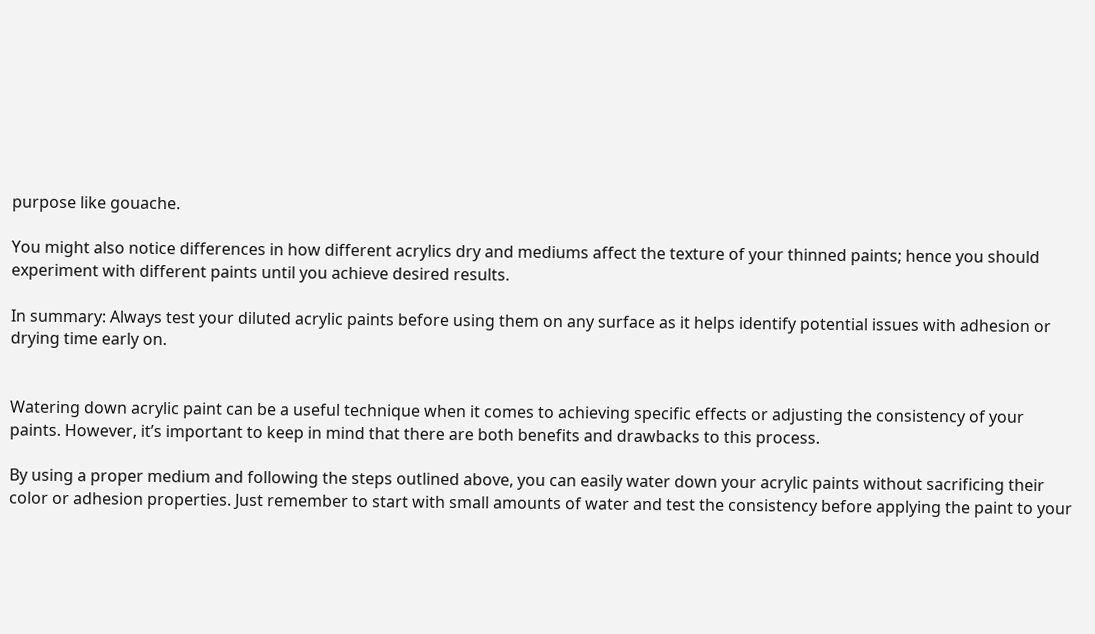purpose like gouache.

You might also notice differences in how different acrylics dry and mediums affect the texture of your thinned paints; hence you should experiment with different paints until you achieve desired results.

In summary: Always test your diluted acrylic paints before using them on any surface as it helps identify potential issues with adhesion or drying time early on.


Watering down acrylic paint can be a useful technique when it comes to achieving specific effects or adjusting the consistency of your paints. However, it’s important to keep in mind that there are both benefits and drawbacks to this process.

By using a proper medium and following the steps outlined above, you can easily water down your acrylic paints without sacrificing their color or adhesion properties. Just remember to start with small amounts of water and test the consistency before applying the paint to your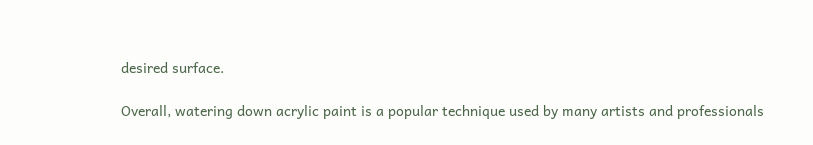desired surface.

Overall, watering down acrylic paint is a popular technique used by many artists and professionals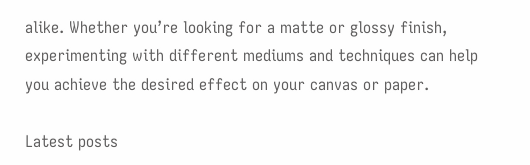alike. Whether you’re looking for a matte or glossy finish, experimenting with different mediums and techniques can help you achieve the desired effect on your canvas or paper.

Latest posts